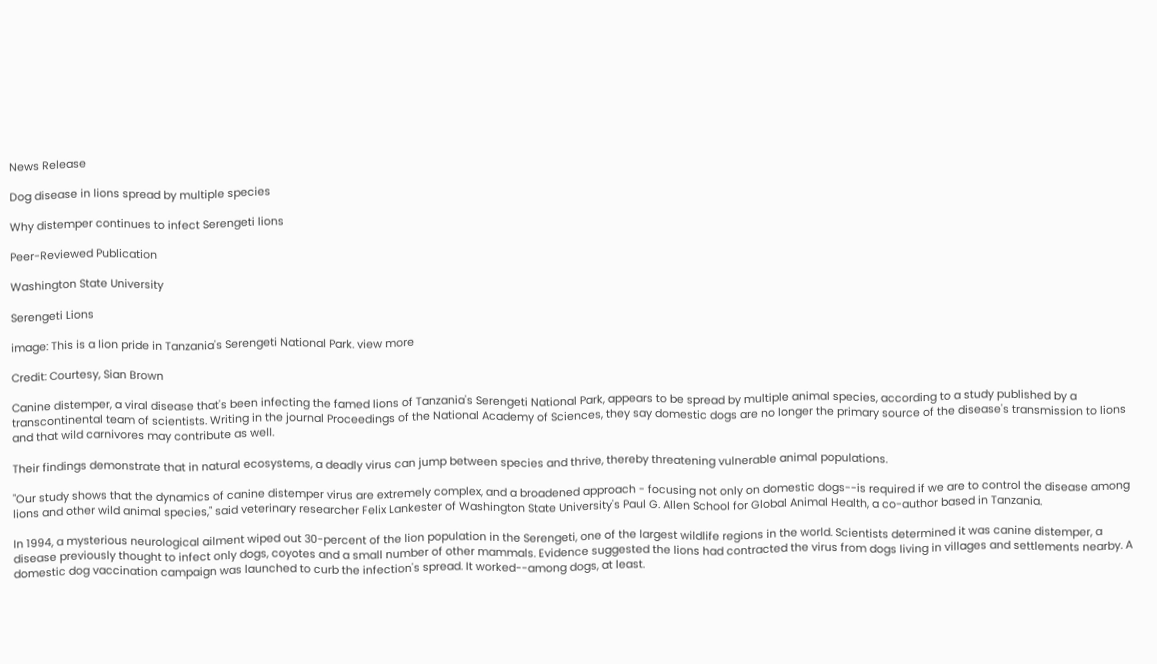News Release

Dog disease in lions spread by multiple species

Why distemper continues to infect Serengeti lions

Peer-Reviewed Publication

Washington State University

Serengeti Lions

image: This is a lion pride in Tanzania's Serengeti National Park. view more

Credit: Courtesy, Sian Brown

Canine distemper, a viral disease that's been infecting the famed lions of Tanzania's Serengeti National Park, appears to be spread by multiple animal species, according to a study published by a transcontinental team of scientists. Writing in the journal Proceedings of the National Academy of Sciences, they say domestic dogs are no longer the primary source of the disease's transmission to lions and that wild carnivores may contribute as well.

Their findings demonstrate that in natural ecosystems, a deadly virus can jump between species and thrive, thereby threatening vulnerable animal populations.

"Our study shows that the dynamics of canine distemper virus are extremely complex, and a broadened approach - focusing not only on domestic dogs--is required if we are to control the disease among lions and other wild animal species," said veterinary researcher Felix Lankester of Washington State University's Paul G. Allen School for Global Animal Health, a co-author based in Tanzania.

In 1994, a mysterious neurological ailment wiped out 30-percent of the lion population in the Serengeti, one of the largest wildlife regions in the world. Scientists determined it was canine distemper, a disease previously thought to infect only dogs, coyotes and a small number of other mammals. Evidence suggested the lions had contracted the virus from dogs living in villages and settlements nearby. A domestic dog vaccination campaign was launched to curb the infection's spread. It worked--among dogs, at least.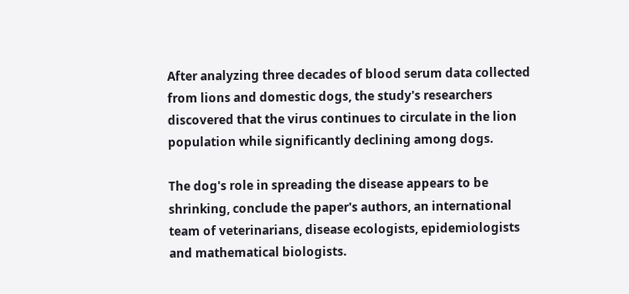After analyzing three decades of blood serum data collected from lions and domestic dogs, the study's researchers discovered that the virus continues to circulate in the lion population while significantly declining among dogs.

The dog's role in spreading the disease appears to be shrinking, conclude the paper's authors, an international team of veterinarians, disease ecologists, epidemiologists and mathematical biologists.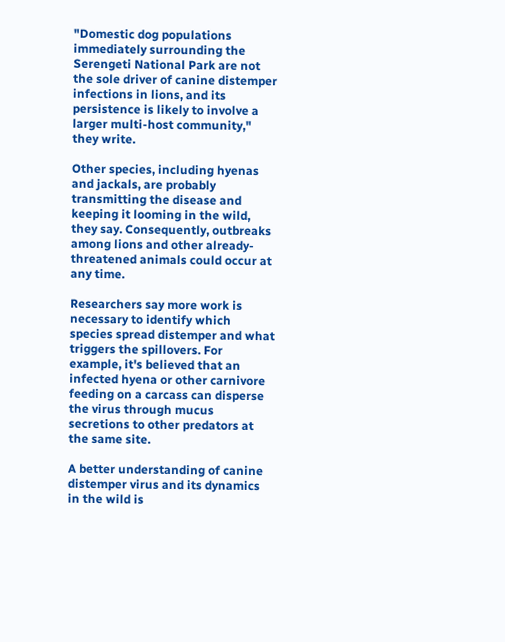"Domestic dog populations immediately surrounding the Serengeti National Park are not the sole driver of canine distemper infections in lions, and its persistence is likely to involve a larger multi-host community," they write.

Other species, including hyenas and jackals, are probably transmitting the disease and keeping it looming in the wild, they say. Consequently, outbreaks among lions and other already-threatened animals could occur at any time.

Researchers say more work is necessary to identify which species spread distemper and what triggers the spillovers. For example, it's believed that an infected hyena or other carnivore feeding on a carcass can disperse the virus through mucus secretions to other predators at the same site.

A better understanding of canine distemper virus and its dynamics in the wild is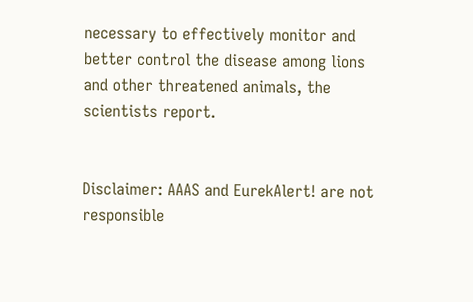necessary to effectively monitor and better control the disease among lions and other threatened animals, the scientists report.


Disclaimer: AAAS and EurekAlert! are not responsible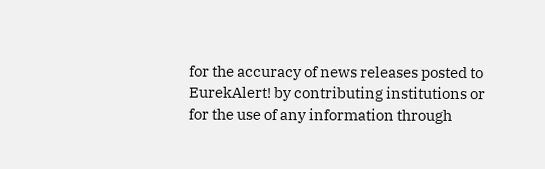for the accuracy of news releases posted to EurekAlert! by contributing institutions or for the use of any information through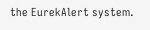the EurekAlert system.